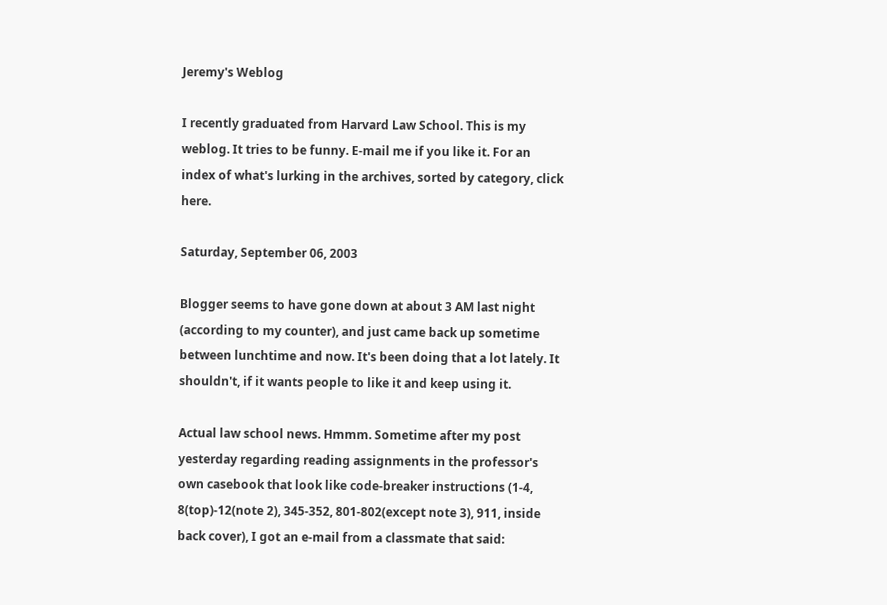Jeremy's Weblog

I recently graduated from Harvard Law School. This is my weblog. It tries to be funny. E-mail me if you like it. For an index of what's lurking in the archives, sorted by category, click here.

Saturday, September 06, 2003

Blogger seems to have gone down at about 3 AM last night (according to my counter), and just came back up sometime between lunchtime and now. It's been doing that a lot lately. It shouldn't, if it wants people to like it and keep using it.

Actual law school news. Hmmm. Sometime after my post yesterday regarding reading assignments in the professor's own casebook that look like code-breaker instructions (1-4, 8(top)-12(note 2), 345-352, 801-802(except note 3), 911, inside back cover), I got an e-mail from a classmate that said: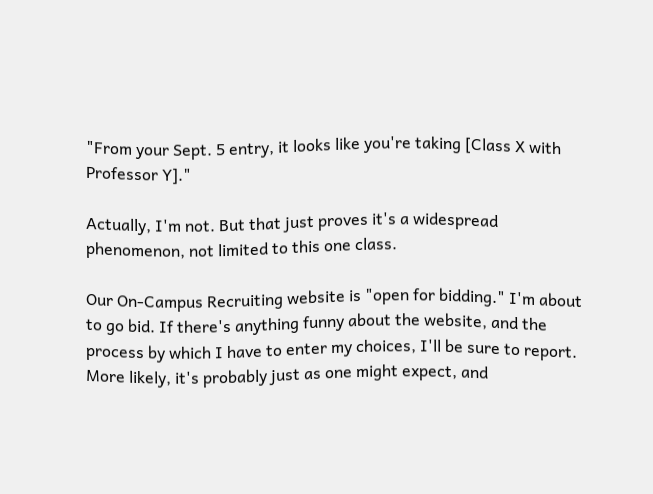"From your Sept. 5 entry, it looks like you're taking [Class X with Professor Y]."

Actually, I'm not. But that just proves it's a widespread phenomenon, not limited to this one class.

Our On-Campus Recruiting website is "open for bidding." I'm about to go bid. If there's anything funny about the website, and the process by which I have to enter my choices, I'll be sure to report. More likely, it's probably just as one might expect, and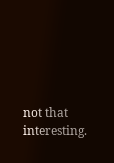not that interesting.